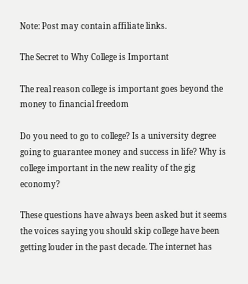Note: Post may contain affiliate links.

The Secret to Why College is Important

The real reason college is important goes beyond the money to financial freedom

Do you need to go to college? Is a university degree going to guarantee money and success in life? Why is college important in the new reality of the gig economy?

These questions have always been asked but it seems the voices saying you should skip college have been getting louder in the past decade. The internet has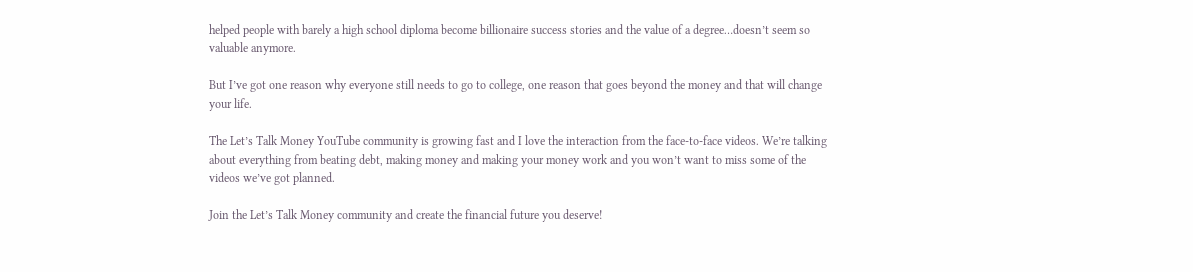helped people with barely a high school diploma become billionaire success stories and the value of a degree…doesn’t seem so valuable anymore.

But I’ve got one reason why everyone still needs to go to college, one reason that goes beyond the money and that will change your life.

The Let’s Talk Money YouTube community is growing fast and I love the interaction from the face-to-face videos. We’re talking about everything from beating debt, making money and making your money work and you won’t want to miss some of the videos we’ve got planned.

Join the Let’s Talk Money community and create the financial future you deserve!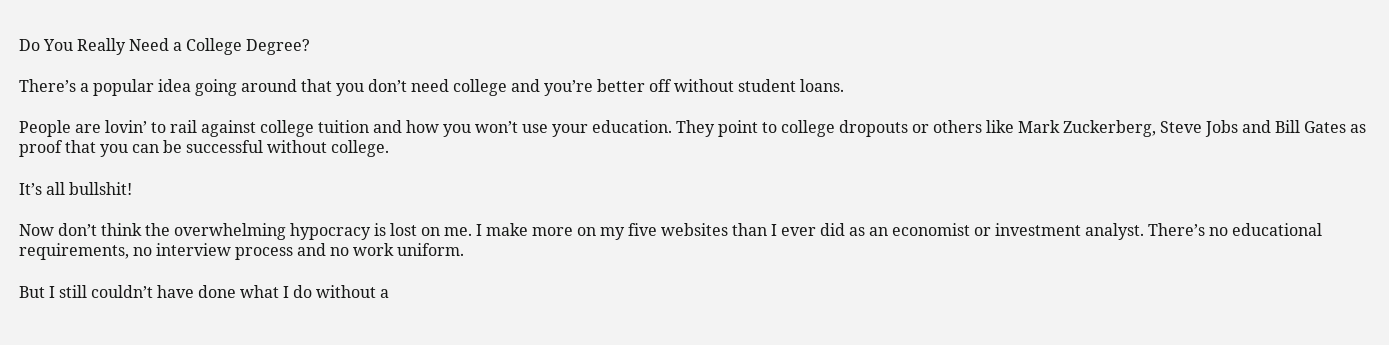Do You Really Need a College Degree?

There’s a popular idea going around that you don’t need college and you’re better off without student loans.

People are lovin’ to rail against college tuition and how you won’t use your education. They point to college dropouts or others like Mark Zuckerberg, Steve Jobs and Bill Gates as proof that you can be successful without college.

It’s all bullshit!

Now don’t think the overwhelming hypocracy is lost on me. I make more on my five websites than I ever did as an economist or investment analyst. There’s no educational requirements, no interview process and no work uniform.

But I still couldn’t have done what I do without a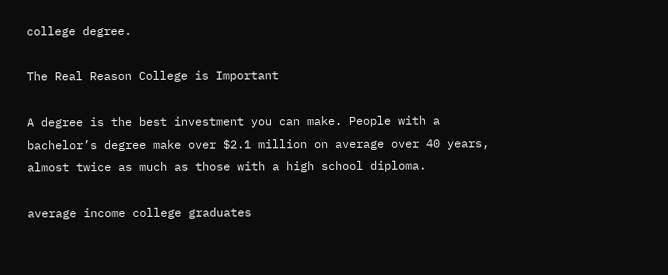college degree.

The Real Reason College is Important

A degree is the best investment you can make. People with a bachelor’s degree make over $2.1 million on average over 40 years, almost twice as much as those with a high school diploma.

average income college graduates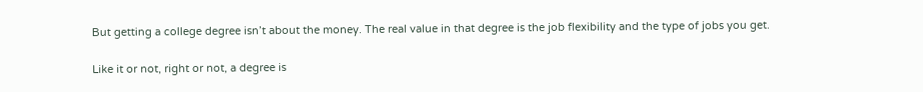But getting a college degree isn’t about the money. The real value in that degree is the job flexibility and the type of jobs you get.

Like it or not, right or not, a degree is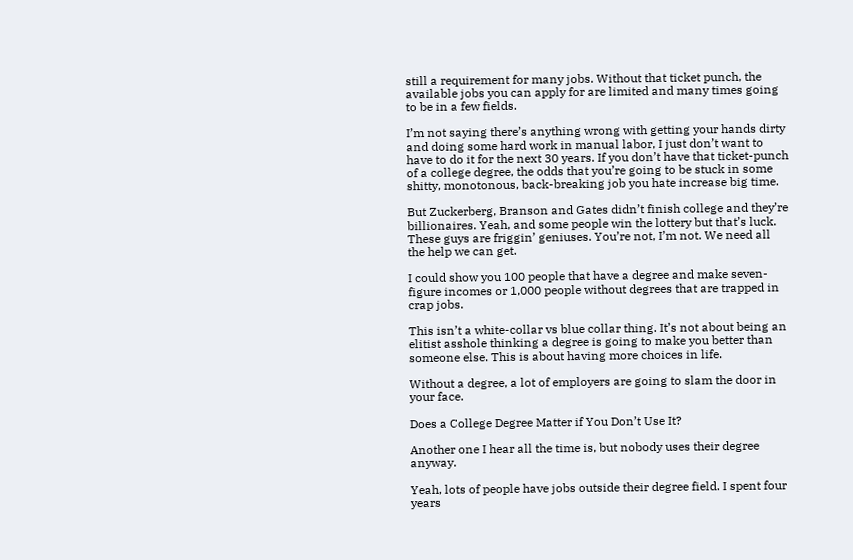still a requirement for many jobs. Without that ticket punch, the available jobs you can apply for are limited and many times going to be in a few fields.

I’m not saying there’s anything wrong with getting your hands dirty and doing some hard work in manual labor, I just don’t want to have to do it for the next 30 years. If you don’t have that ticket-punch of a college degree, the odds that you’re going to be stuck in some shitty, monotonous, back-breaking job you hate increase big time.

But Zuckerberg, Branson and Gates didn’t finish college and they’re billionaires. Yeah, and some people win the lottery but that’s luck. These guys are friggin’ geniuses. You’re not, I’m not. We need all the help we can get.

I could show you 100 people that have a degree and make seven-figure incomes or 1,000 people without degrees that are trapped in crap jobs.

This isn’t a white-collar vs blue collar thing. It’s not about being an elitist asshole thinking a degree is going to make you better than someone else. This is about having more choices in life.

Without a degree, a lot of employers are going to slam the door in your face.

Does a College Degree Matter if You Don’t Use It?

Another one I hear all the time is, but nobody uses their degree anyway.

Yeah, lots of people have jobs outside their degree field. I spent four years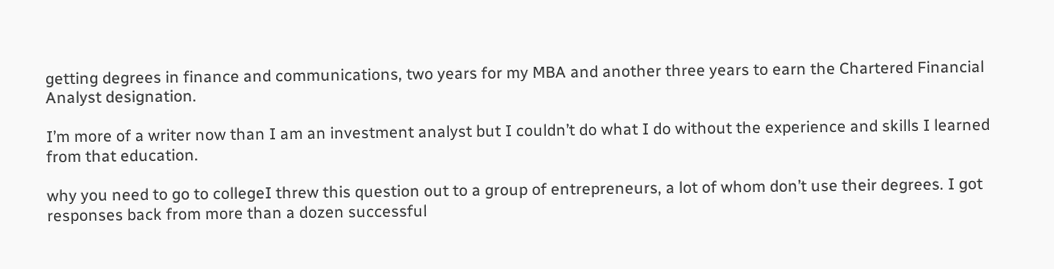getting degrees in finance and communications, two years for my MBA and another three years to earn the Chartered Financial Analyst designation.

I’m more of a writer now than I am an investment analyst but I couldn’t do what I do without the experience and skills I learned from that education.

why you need to go to collegeI threw this question out to a group of entrepreneurs, a lot of whom don’t use their degrees. I got responses back from more than a dozen successful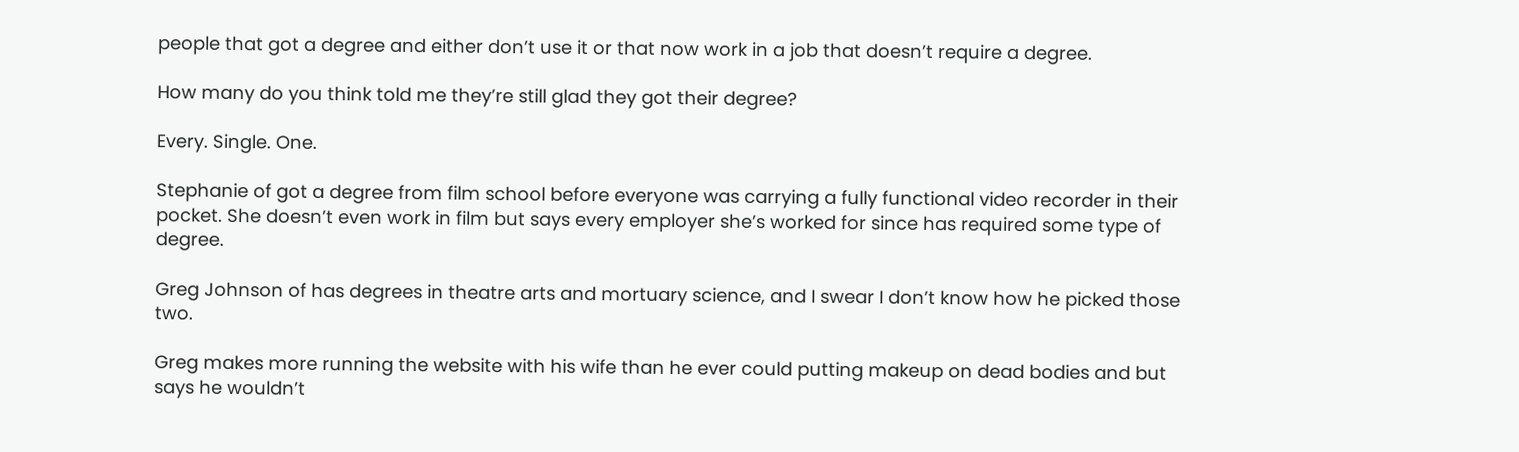people that got a degree and either don’t use it or that now work in a job that doesn’t require a degree.

How many do you think told me they’re still glad they got their degree?

Every. Single. One.

Stephanie of got a degree from film school before everyone was carrying a fully functional video recorder in their pocket. She doesn’t even work in film but says every employer she’s worked for since has required some type of degree.

Greg Johnson of has degrees in theatre arts and mortuary science, and I swear I don’t know how he picked those two.

Greg makes more running the website with his wife than he ever could putting makeup on dead bodies and but says he wouldn’t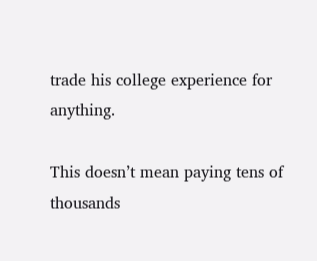trade his college experience for anything.

This doesn’t mean paying tens of thousands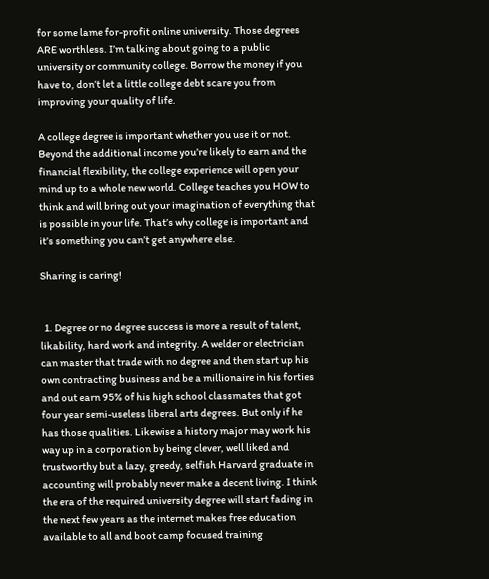for some lame for-profit online university. Those degrees ARE worthless. I’m talking about going to a public university or community college. Borrow the money if you have to, don’t let a little college debt scare you from improving your quality of life.

A college degree is important whether you use it or not. Beyond the additional income you’re likely to earn and the financial flexibility, the college experience will open your mind up to a whole new world. College teaches you HOW to think and will bring out your imagination of everything that is possible in your life. That’s why college is important and it’s something you can’t get anywhere else.

Sharing is caring!


  1. Degree or no degree success is more a result of talent, likability, hard work and integrity. A welder or electrician can master that trade with no degree and then start up his own contracting business and be a millionaire in his forties and out earn 95% of his high school classmates that got four year semi-useless liberal arts degrees. But only if he has those qualities. Likewise a history major may work his way up in a corporation by being clever, well liked and trustworthy but a lazy, greedy, selfish Harvard graduate in accounting will probably never make a decent living. I think the era of the required university degree will start fading in the next few years as the internet makes free education available to all and boot camp focused training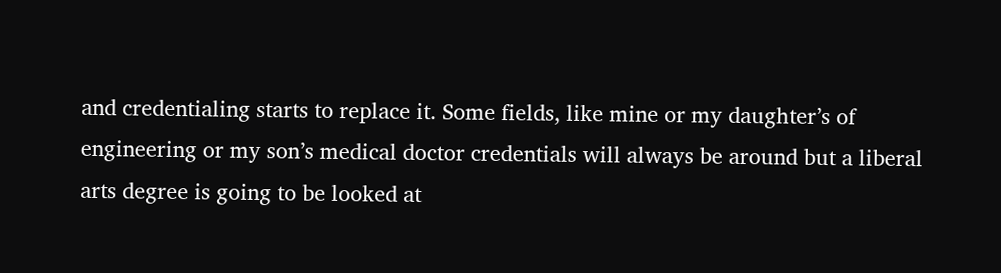and credentialing starts to replace it. Some fields, like mine or my daughter’s of engineering or my son’s medical doctor credentials will always be around but a liberal arts degree is going to be looked at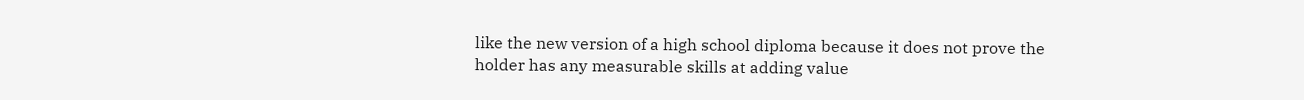like the new version of a high school diploma because it does not prove the holder has any measurable skills at adding value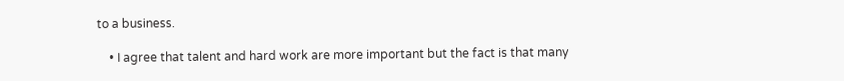to a business.

    • I agree that talent and hard work are more important but the fact is that many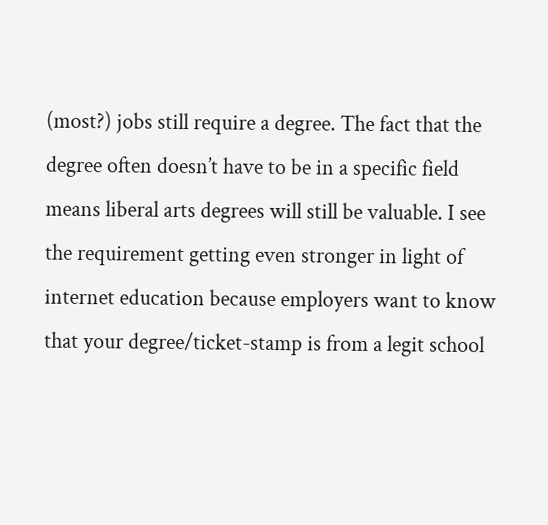(most?) jobs still require a degree. The fact that the degree often doesn’t have to be in a specific field means liberal arts degrees will still be valuable. I see the requirement getting even stronger in light of internet education because employers want to know that your degree/ticket-stamp is from a legit school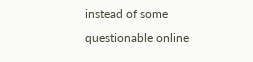instead of some questionable online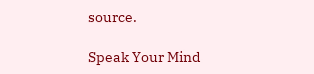source.

Speak Your Mind